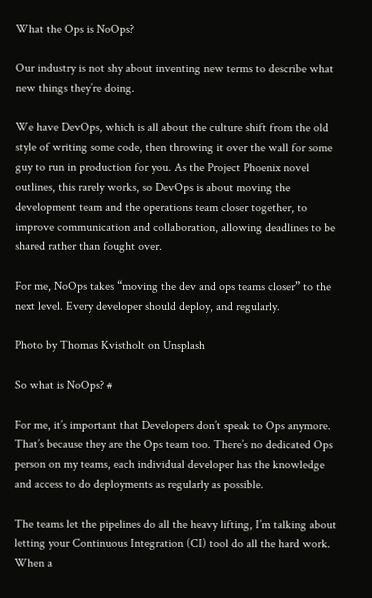What the Ops is NoOps?

Our industry is not shy about inventing new terms to describe what new things they’re doing.

We have DevOps, which is all about the culture shift from the old style of writing some code, then throwing it over the wall for some guy to run in production for you. As the Project Phoenix novel outlines, this rarely works, so DevOps is about moving the development team and the operations team closer together, to improve communication and collaboration, allowing deadlines to be shared rather than fought over.

For me, NoOps takes “moving the dev and ops teams closer” to the next level. Every developer should deploy, and regularly.

Photo by Thomas Kvistholt on Unsplash

So what is NoOps? #

For me, it’s important that Developers don’t speak to Ops anymore. That’s because they are the Ops team too. There’s no dedicated Ops person on my teams, each individual developer has the knowledge and access to do deployments as regularly as possible.

The teams let the pipelines do all the heavy lifting, I’m talking about letting your Continuous Integration (CI) tool do all the hard work. When a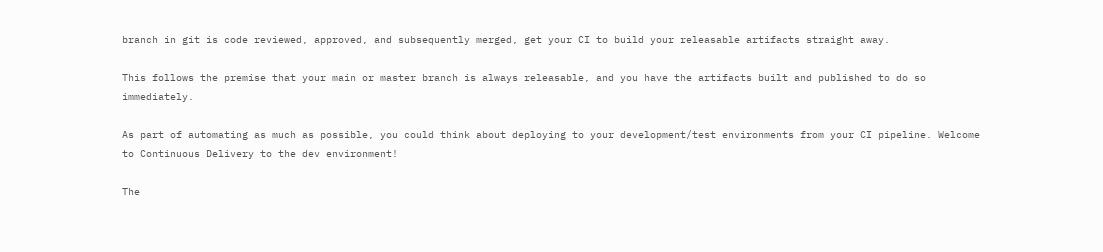branch in git is code reviewed, approved, and subsequently merged, get your CI to build your releasable artifacts straight away.

This follows the premise that your main or master branch is always releasable, and you have the artifacts built and published to do so immediately.

As part of automating as much as possible, you could think about deploying to your development/test environments from your CI pipeline. Welcome to Continuous Delivery to the dev environment!

The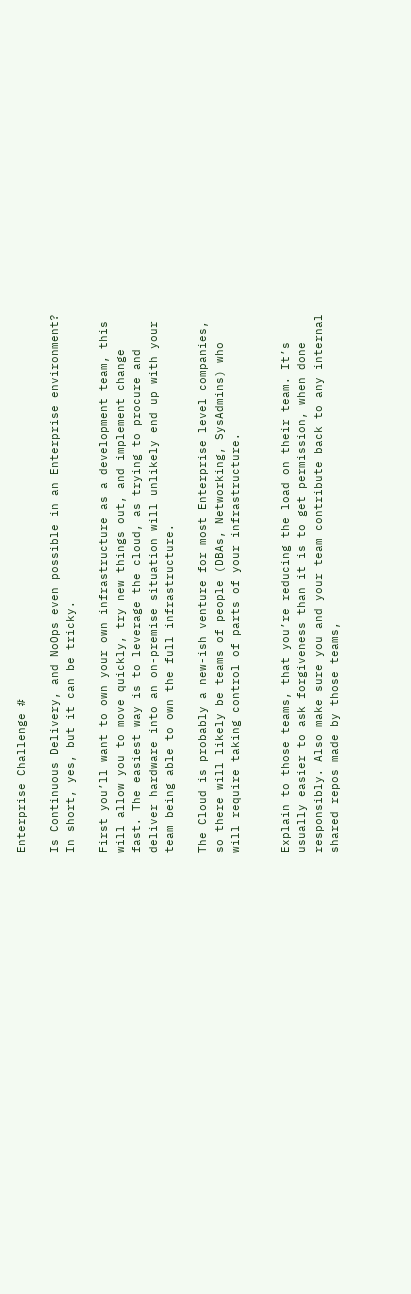Enterprise Challenge #

Is Continuous Delivery, and NoOps even possible in an Enterprise environment? In short, yes, but it can be tricky.

First you’ll want to own your own infrastructure as a development team, this will allow you to move quickly, try new things out, and implement change fast. The easiest way is to leverage the cloud, as trying to procure and deliver hardware into an on-premise situation will unlikely end up with your team being able to own the full infrastructure.

The Cloud is probably a new-ish venture for most Enterprise level companies, so there will likely be teams of people (DBAs, Networking, SysAdmins) who will require taking control of parts of your infrastructure.


Explain to those teams, that you’re reducing the load on their team. It’s usually easier to ask forgiveness than it is to get permission, when done responsibly. Also make sure you and your team contribute back to any internal shared repos made by those teams,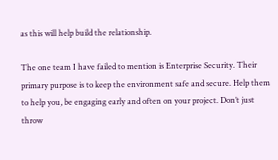as this will help build the relationship.

The one team I have failed to mention is Enterprise Security. Their primary purpose is to keep the environment safe and secure. Help them to help you, be engaging early and often on your project. Don’t just throw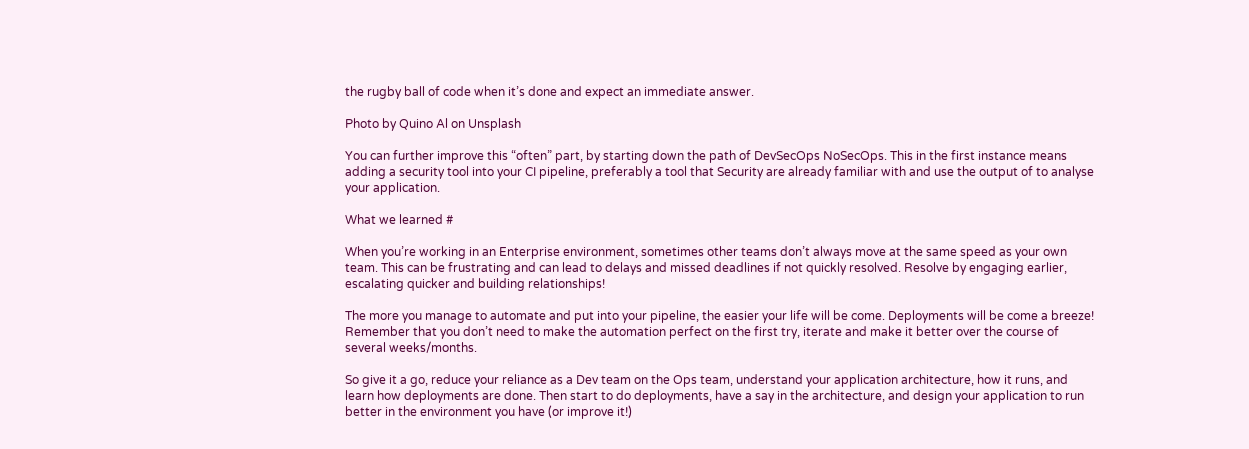the rugby ball of code when it’s done and expect an immediate answer.

Photo by Quino Al on Unsplash

You can further improve this “often” part, by starting down the path of DevSecOps NoSecOps. This in the first instance means adding a security tool into your CI pipeline, preferably a tool that Security are already familiar with and use the output of to analyse your application.

What we learned #

When you’re working in an Enterprise environment, sometimes other teams don’t always move at the same speed as your own team. This can be frustrating and can lead to delays and missed deadlines if not quickly resolved. Resolve by engaging earlier, escalating quicker and building relationships!

The more you manage to automate and put into your pipeline, the easier your life will be come. Deployments will be come a breeze! Remember that you don’t need to make the automation perfect on the first try, iterate and make it better over the course of several weeks/months.

So give it a go, reduce your reliance as a Dev team on the Ops team, understand your application architecture, how it runs, and learn how deployments are done. Then start to do deployments, have a say in the architecture, and design your application to run better in the environment you have (or improve it!)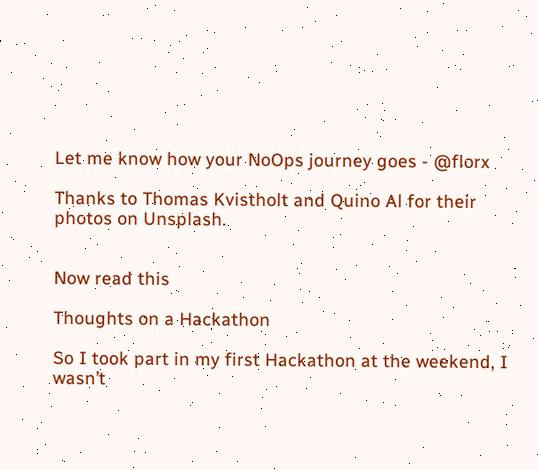Let me know how your NoOps journey goes - @florx

Thanks to Thomas Kvistholt and Quino Al for their photos on Unsplash.


Now read this

Thoughts on a Hackathon

So I took part in my first Hackathon at the weekend, I wasn’t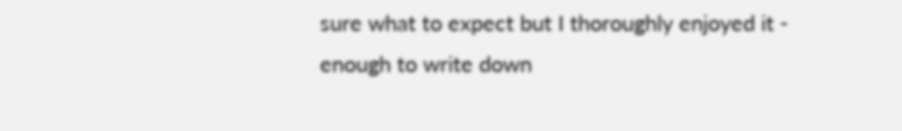sure what to expect but I thoroughly enjoyed it - enough to write down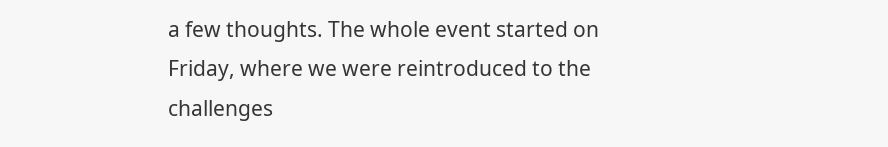a few thoughts. The whole event started on Friday, where we were reintroduced to the challenges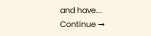and have... Continue →